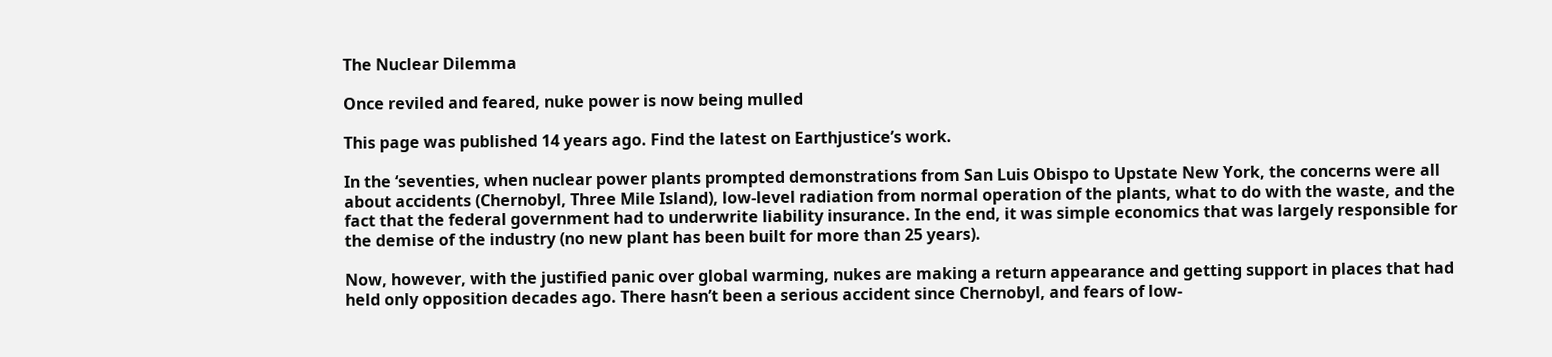The Nuclear Dilemma

Once reviled and feared, nuke power is now being mulled

This page was published 14 years ago. Find the latest on Earthjustice’s work.

In the ‘seventies, when nuclear power plants prompted demonstrations from San Luis Obispo to Upstate New York, the concerns were all about accidents (Chernobyl, Three Mile Island), low-level radiation from normal operation of the plants, what to do with the waste, and the fact that the federal government had to underwrite liability insurance. In the end, it was simple economics that was largely responsible for the demise of the industry (no new plant has been built for more than 25 years).

Now, however, with the justified panic over global warming, nukes are making a return appearance and getting support in places that had held only opposition decades ago. There hasn’t been a serious accident since Chernobyl, and fears of low-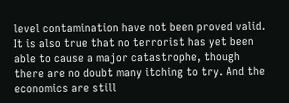level contamination have not been proved valid. It is also true that no terrorist has yet been able to cause a major catastrophe, though there are no doubt many itching to try. And the economics are still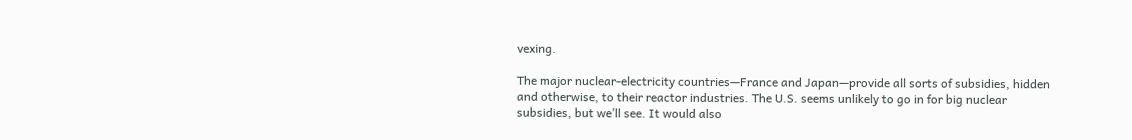vexing.

The major nuclear-electricity countries—France and Japan—provide all sorts of subsidies, hidden and otherwise, to their reactor industries. The U.S. seems unlikely to go in for big nuclear subsidies, but we’ll see. It would also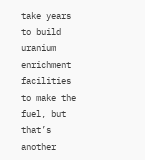take years to build uranium enrichment facilities to make the fuel, but that’s another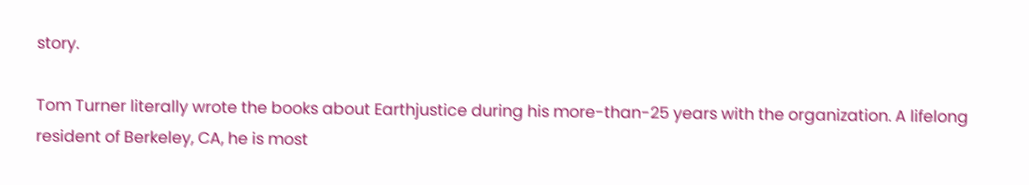story.

Tom Turner literally wrote the books about Earthjustice during his more-than-25 years with the organization. A lifelong resident of Berkeley, CA, he is most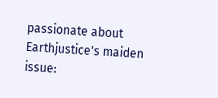passionate about Earthjustice's maiden issue: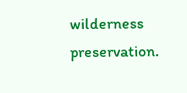wilderness preservation.